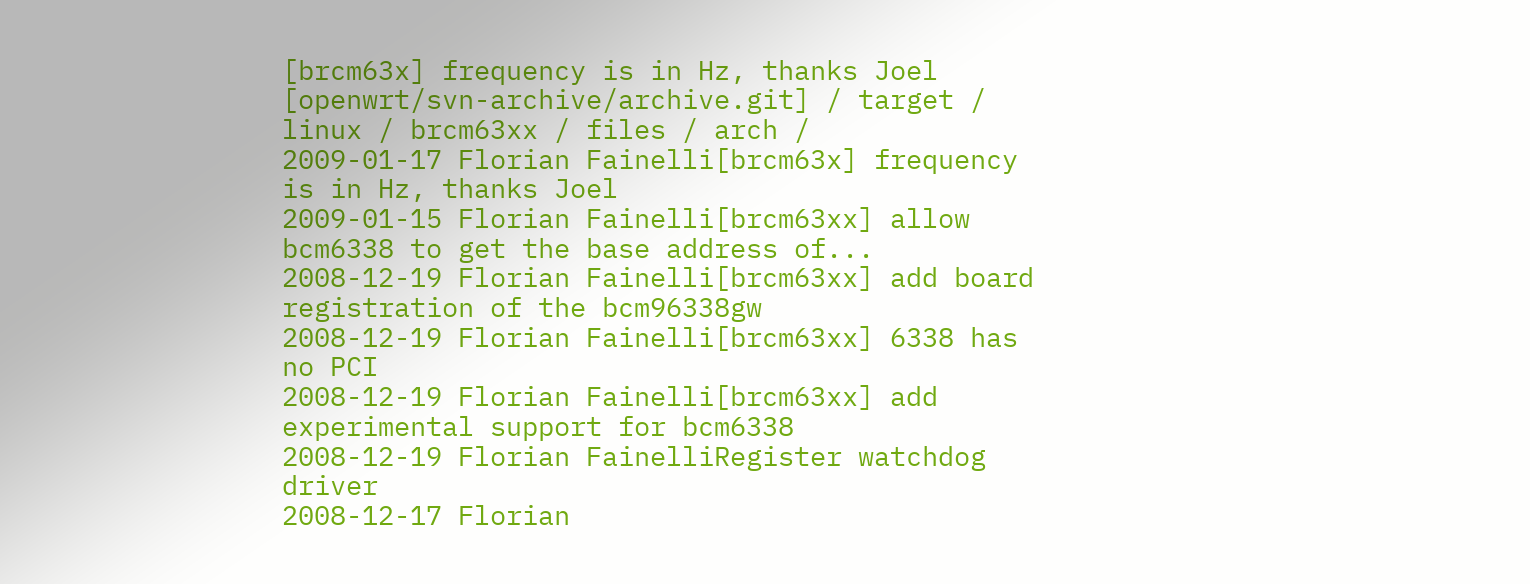[brcm63x] frequency is in Hz, thanks Joel
[openwrt/svn-archive/archive.git] / target / linux / brcm63xx / files / arch /
2009-01-17 Florian Fainelli[brcm63x] frequency is in Hz, thanks Joel
2009-01-15 Florian Fainelli[brcm63xx] allow bcm6338 to get the base address of...
2008-12-19 Florian Fainelli[brcm63xx] add board registration of the bcm96338gw
2008-12-19 Florian Fainelli[brcm63xx] 6338 has no PCI
2008-12-19 Florian Fainelli[brcm63xx] add experimental support for bcm6338
2008-12-19 Florian FainelliRegister watchdog driver
2008-12-17 Florian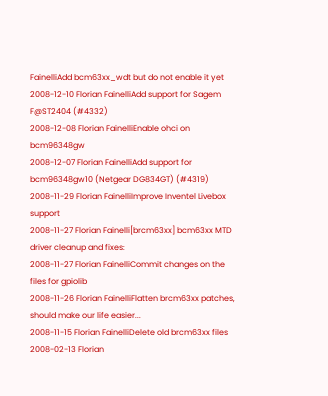FainelliAdd bcm63xx_wdt but do not enable it yet
2008-12-10 Florian FainelliAdd support for Sagem F@ST2404 (#4332)
2008-12-08 Florian FainelliEnable ohci on bcm96348gw
2008-12-07 Florian FainelliAdd support for bcm96348gw10 (Netgear DG834GT) (#4319)
2008-11-29 Florian FainelliImprove Inventel Livebox support
2008-11-27 Florian Fainelli[brcm63xx] bcm63xx MTD driver cleanup and fixes:
2008-11-27 Florian FainelliCommit changes on the files for gpiolib
2008-11-26 Florian FainelliFlatten brcm63xx patches, should make our life easier...
2008-11-15 Florian FainelliDelete old brcm63xx files
2008-02-13 Florian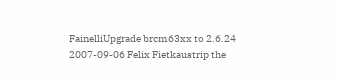FainelliUpgrade brcm63xx to 2.6.24
2007-09-06 Felix Fietkaustrip the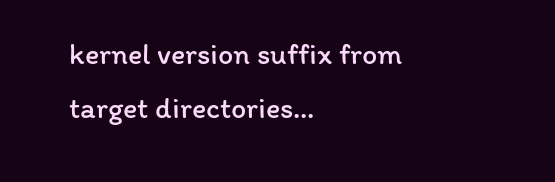kernel version suffix from target directories...